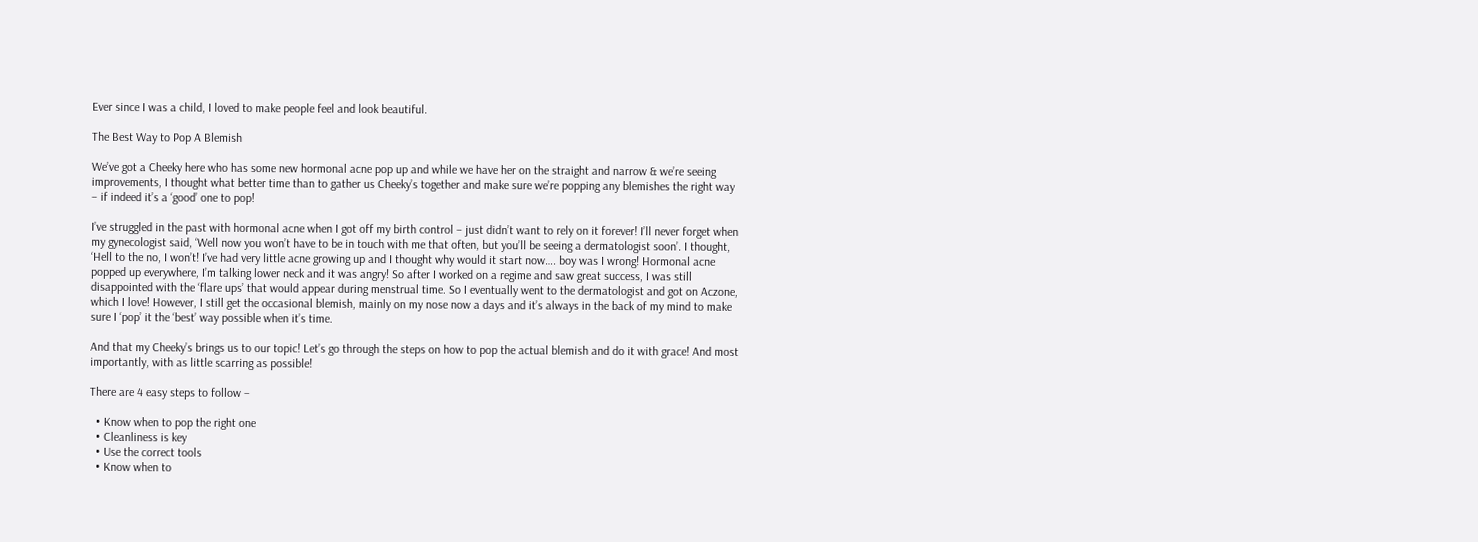Ever since I was a child, I loved to make people feel and look beautiful.

The Best Way to Pop A Blemish

We’ve got a Cheeky here who has some new hormonal acne pop up and while we have her on the straight and narrow & we’re seeing improvements, I thought what better time than to gather us Cheeky’s together and make sure we’re popping any blemishes the right way – if indeed it’s a ‘good’ one to pop!

I’ve struggled in the past with hormonal acne when I got off my birth control – just didn’t want to rely on it forever! I’ll never forget when my gynecologist said, ‘Well now you won’t have to be in touch with me that often, but you’ll be seeing a dermatologist soon’. I thought, ‘Hell to the no, I won’t! I’ve had very little acne growing up and I thought why would it start now…. boy was I wrong! Hormonal acne popped up everywhere, I’m talking lower neck and it was angry! So after I worked on a regime and saw great success, I was still disappointed with the ‘flare ups’ that would appear during menstrual time. So I eventually went to the dermatologist and got on Aczone, which I love! However, I still get the occasional blemish, mainly on my nose now a days and it’s always in the back of my mind to make sure I ‘pop’ it the ‘best’ way possible when it’s time.

And that my Cheeky’s brings us to our topic! Let’s go through the steps on how to pop the actual blemish and do it with grace! And most importantly, with as little scarring as possible!

There are 4 easy steps to follow –

  • Know when to pop the right one
  • Cleanliness is key
  • Use the correct tools
  • Know when to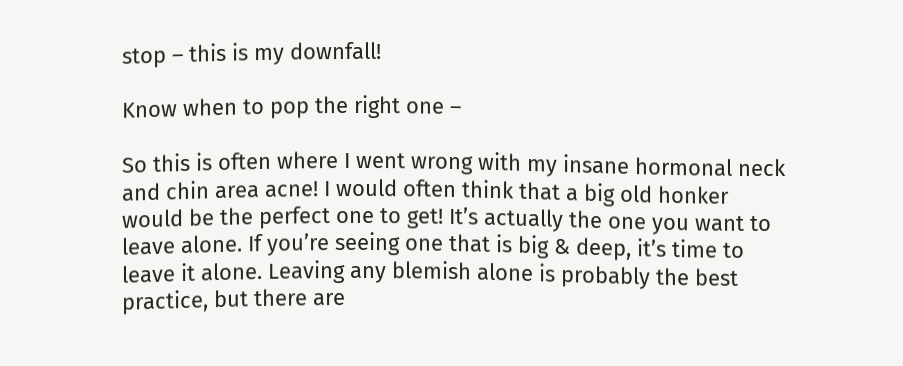stop – this is my downfall!

Know when to pop the right one –

So this is often where I went wrong with my insane hormonal neck and chin area acne! I would often think that a big old honker would be the perfect one to get! It’s actually the one you want to leave alone. If you’re seeing one that is big & deep, it’s time to leave it alone. Leaving any blemish alone is probably the best practice, but there are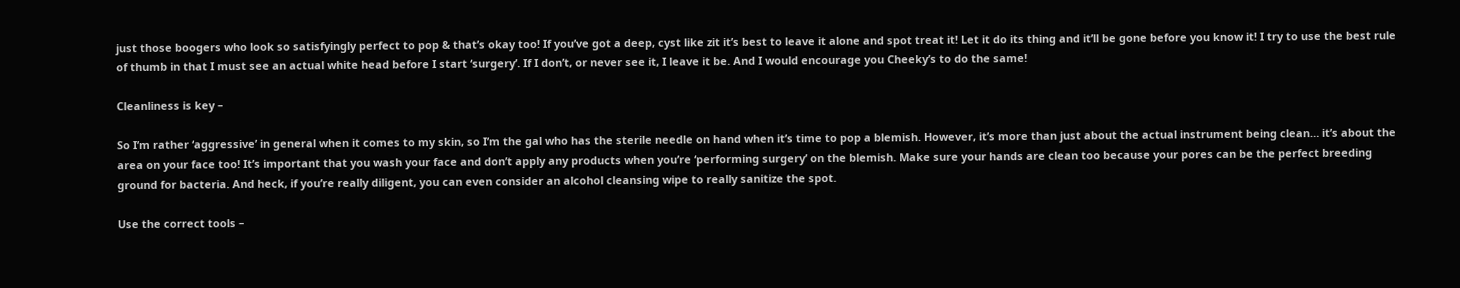just those boogers who look so satisfyingly perfect to pop & that’s okay too! If you’ve got a deep, cyst like zit it’s best to leave it alone and spot treat it! Let it do its thing and it’ll be gone before you know it! I try to use the best rule of thumb in that I must see an actual white head before I start ‘surgery’. If I don’t, or never see it, I leave it be. And I would encourage you Cheeky’s to do the same!

Cleanliness is key –

So I’m rather ‘aggressive’ in general when it comes to my skin, so I’m the gal who has the sterile needle on hand when it’s time to pop a blemish. However, it’s more than just about the actual instrument being clean… it’s about the area on your face too! It’s important that you wash your face and don’t apply any products when you’re ‘performing surgery’ on the blemish. Make sure your hands are clean too because your pores can be the perfect breeding ground for bacteria. And heck, if you’re really diligent, you can even consider an alcohol cleansing wipe to really sanitize the spot.

Use the correct tools –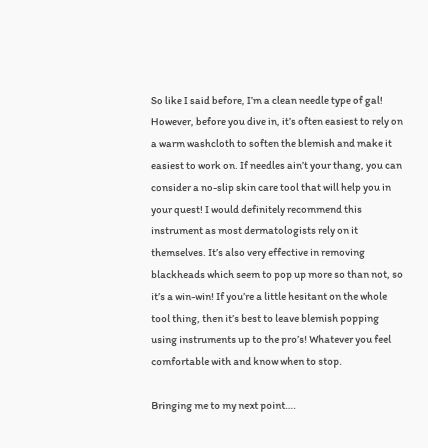So like I said before, I’m a clean needle type of gal! However, before you dive in, it’s often easiest to rely on a warm washcloth to soften the blemish and make it easiest to work on. If needles ain’t your thang, you can consider a no-slip skin care tool that will help you in your quest! I would definitely recommend this instrument as most dermatologists rely on it themselves. It’s also very effective in removing blackheads which seem to pop up more so than not, so it’s a win-win! If you’re a little hesitant on the whole tool thing, then it’s best to leave blemish popping using instruments up to the pro’s! Whatever you feel comfortable with and know when to stop.

Bringing me to my next point….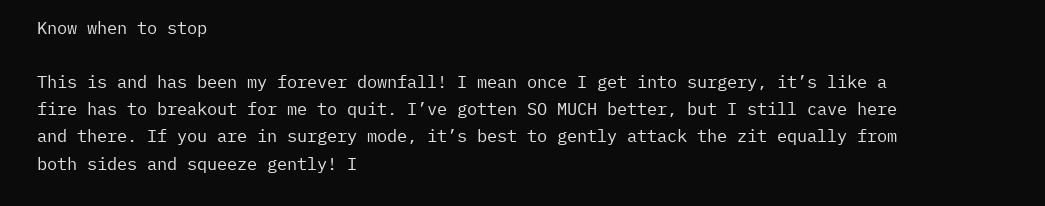Know when to stop

This is and has been my forever downfall! I mean once I get into surgery, it’s like a fire has to breakout for me to quit. I’ve gotten SO MUCH better, but I still cave here and there. If you are in surgery mode, it’s best to gently attack the zit equally from both sides and squeeze gently! I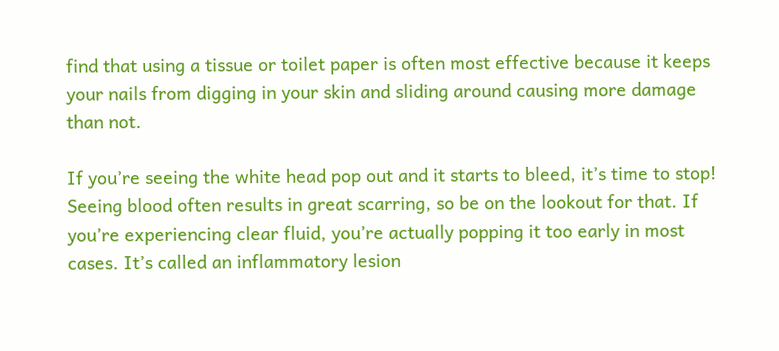find that using a tissue or toilet paper is often most effective because it keeps your nails from digging in your skin and sliding around causing more damage than not.

If you’re seeing the white head pop out and it starts to bleed, it’s time to stop! Seeing blood often results in great scarring, so be on the lookout for that. If you’re experiencing clear fluid, you’re actually popping it too early in most cases. It’s called an inflammatory lesion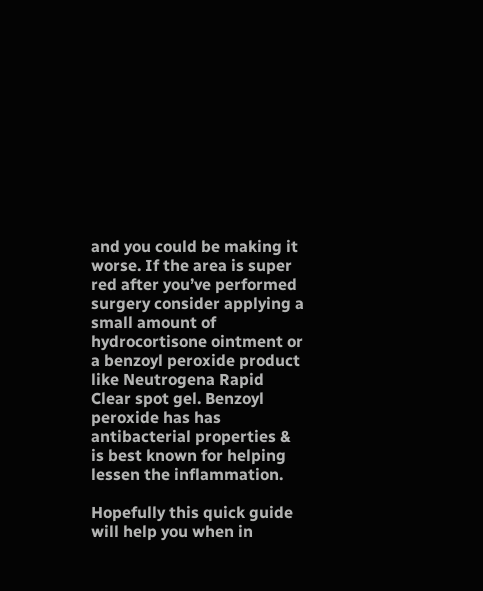and you could be making it worse. If the area is super red after you’ve performed surgery consider applying a small amount of hydrocortisone ointment or a benzoyl peroxide product like Neutrogena Rapid Clear spot gel. Benzoyl peroxide has has antibacterial properties & is best known for helping lessen the inflammation.

Hopefully this quick guide will help you when in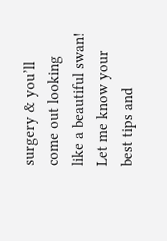surgery & you’ll come out looking like a beautiful swan! Let me know your best tips and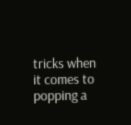tricks when it comes to popping a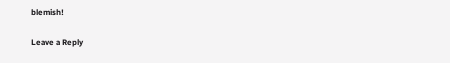blemish!

Leave a Reply